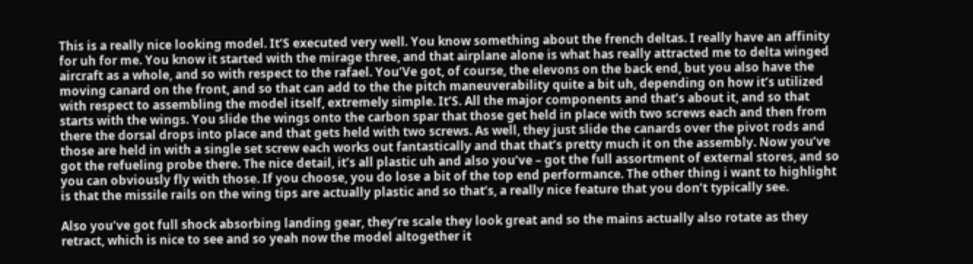This is a really nice looking model. It’S executed very well. You know something about the french deltas. I really have an affinity for uh for me. You know it started with the mirage three, and that airplane alone is what has really attracted me to delta winged aircraft as a whole, and so with respect to the rafael. You’Ve got, of course, the elevons on the back end, but you also have the moving canard on the front, and so that can add to the the pitch maneuverability quite a bit uh, depending on how it’s utilized with respect to assembling the model itself, extremely simple. It’S. All the major components and that’s about it, and so that starts with the wings. You slide the wings onto the carbon spar that those get held in place with two screws each and then from there the dorsal drops into place and that gets held with two screws. As well, they just slide the canards over the pivot rods and those are held in with a single set screw each works out fantastically and that that’s pretty much it on the assembly. Now you’ve got the refueling probe there. The nice detail, it’s all plastic uh and also you’ve – got the full assortment of external stores, and so you can obviously fly with those. If you choose, you do lose a bit of the top end performance. The other thing i want to highlight is that the missile rails on the wing tips are actually plastic and so that’s, a really nice feature that you don’t typically see.

Also you’ve got full shock absorbing landing gear, they’re scale they look great and so the mains actually also rotate as they retract, which is nice to see and so yeah now the model altogether it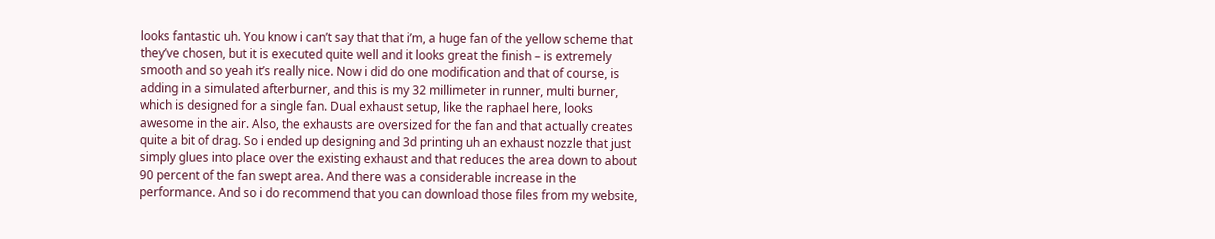looks fantastic uh. You know i can’t say that that i’m, a huge fan of the yellow scheme that they’ve chosen, but it is executed quite well and it looks great the finish – is extremely smooth and so yeah it’s really nice. Now i did do one modification and that of course, is adding in a simulated afterburner, and this is my 32 millimeter in runner, multi burner, which is designed for a single fan. Dual exhaust setup, like the raphael here, looks awesome in the air. Also, the exhausts are oversized for the fan and that actually creates quite a bit of drag. So i ended up designing and 3d printing uh an exhaust nozzle that just simply glues into place over the existing exhaust and that reduces the area down to about 90 percent of the fan swept area. And there was a considerable increase in the performance. And so i do recommend that you can download those files from my website,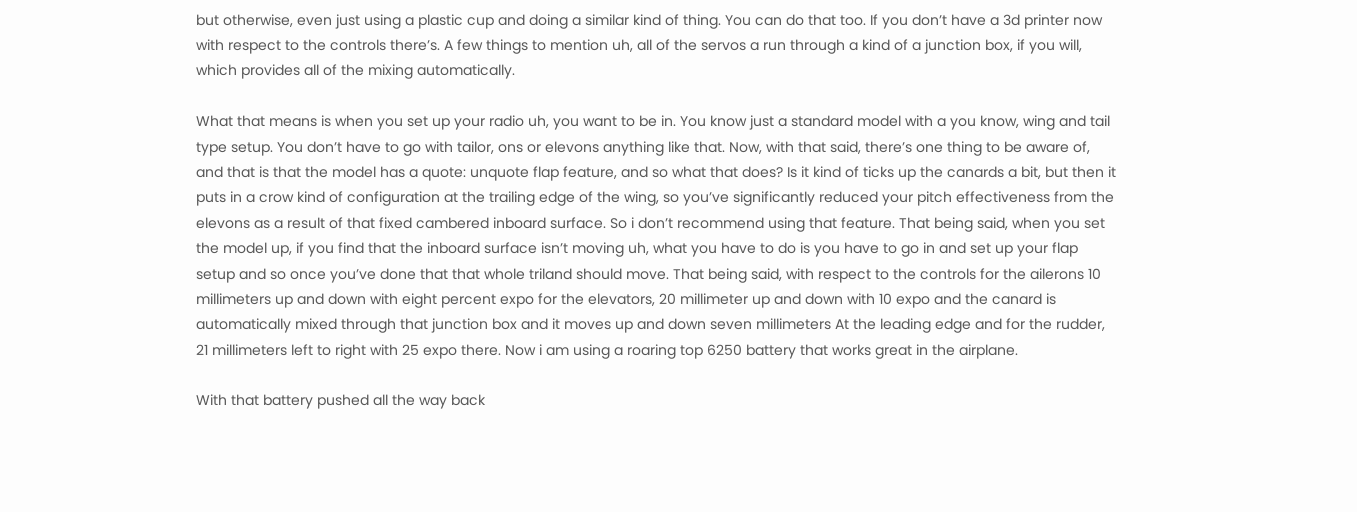but otherwise, even just using a plastic cup and doing a similar kind of thing. You can do that too. If you don’t have a 3d printer now with respect to the controls there’s. A few things to mention uh, all of the servos a run through a kind of a junction box, if you will, which provides all of the mixing automatically.

What that means is when you set up your radio uh, you want to be in. You know just a standard model with a you know, wing and tail type setup. You don’t have to go with tailor, ons or elevons anything like that. Now, with that said, there’s one thing to be aware of, and that is that the model has a quote: unquote flap feature, and so what that does? Is it kind of ticks up the canards a bit, but then it puts in a crow kind of configuration at the trailing edge of the wing, so you’ve significantly reduced your pitch effectiveness from the elevons as a result of that fixed cambered inboard surface. So i don’t recommend using that feature. That being said, when you set the model up, if you find that the inboard surface isn’t moving uh, what you have to do is you have to go in and set up your flap setup and so once you’ve done that that whole triland should move. That being said, with respect to the controls for the ailerons 10 millimeters up and down with eight percent expo for the elevators, 20 millimeter up and down with 10 expo and the canard is automatically mixed through that junction box and it moves up and down seven millimeters At the leading edge and for the rudder, 21 millimeters left to right with 25 expo there. Now i am using a roaring top 6250 battery that works great in the airplane.

With that battery pushed all the way back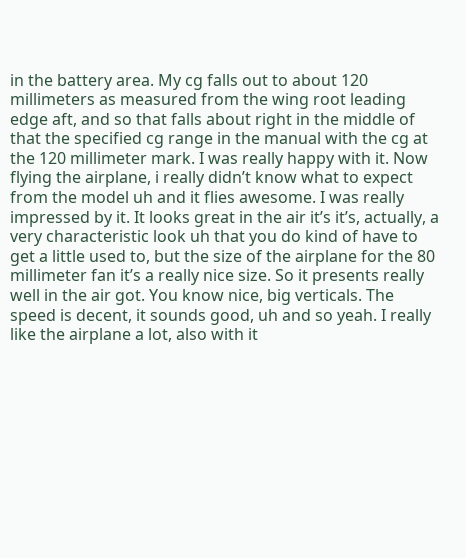in the battery area. My cg falls out to about 120 millimeters as measured from the wing root leading edge aft, and so that falls about right in the middle of that the specified cg range in the manual with the cg at the 120 millimeter mark. I was really happy with it. Now flying the airplane, i really didn’t know what to expect from the model uh and it flies awesome. I was really impressed by it. It looks great in the air it’s it’s, actually, a very characteristic look uh that you do kind of have to get a little used to, but the size of the airplane for the 80 millimeter fan it’s a really nice size. So it presents really well in the air got. You know nice, big verticals. The speed is decent, it sounds good, uh and so yeah. I really like the airplane a lot, also with it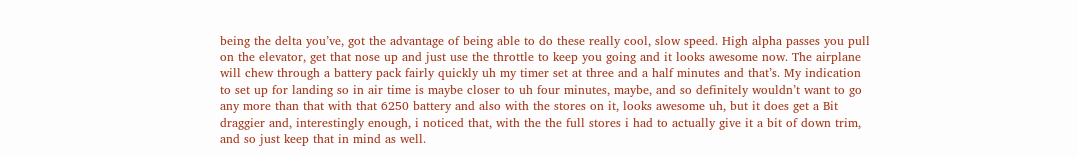being the delta you’ve, got the advantage of being able to do these really cool, slow speed. High alpha passes you pull on the elevator, get that nose up and just use the throttle to keep you going and it looks awesome now. The airplane will chew through a battery pack fairly quickly uh my timer set at three and a half minutes and that’s. My indication to set up for landing so in air time is maybe closer to uh four minutes, maybe, and so definitely wouldn’t want to go any more than that with that 6250 battery and also with the stores on it, looks awesome uh, but it does get a Bit draggier and, interestingly enough, i noticed that, with the the full stores i had to actually give it a bit of down trim, and so just keep that in mind as well.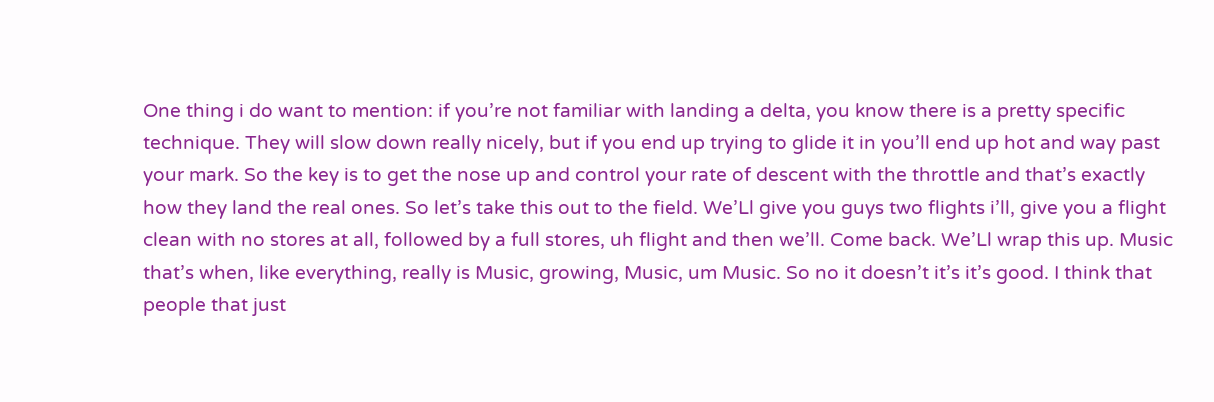One thing i do want to mention: if you’re not familiar with landing a delta, you know there is a pretty specific technique. They will slow down really nicely, but if you end up trying to glide it in you’ll end up hot and way past your mark. So the key is to get the nose up and control your rate of descent with the throttle and that’s exactly how they land the real ones. So let’s take this out to the field. We’Ll give you guys two flights i’ll, give you a flight clean with no stores at all, followed by a full stores, uh flight and then we’ll. Come back. We’Ll wrap this up. Music that’s when, like everything, really is Music, growing, Music, um Music. So no it doesn’t it’s it’s good. I think that people that just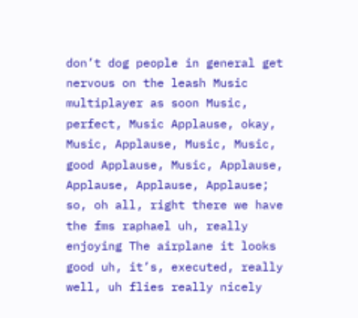don’t dog people in general get nervous on the leash Music multiplayer as soon Music, perfect, Music Applause, okay, Music, Applause, Music, Music, good Applause, Music, Applause, Applause, Applause, Applause; so, oh all, right there we have the fms raphael uh, really enjoying The airplane it looks good uh, it’s, executed, really well, uh flies really nicely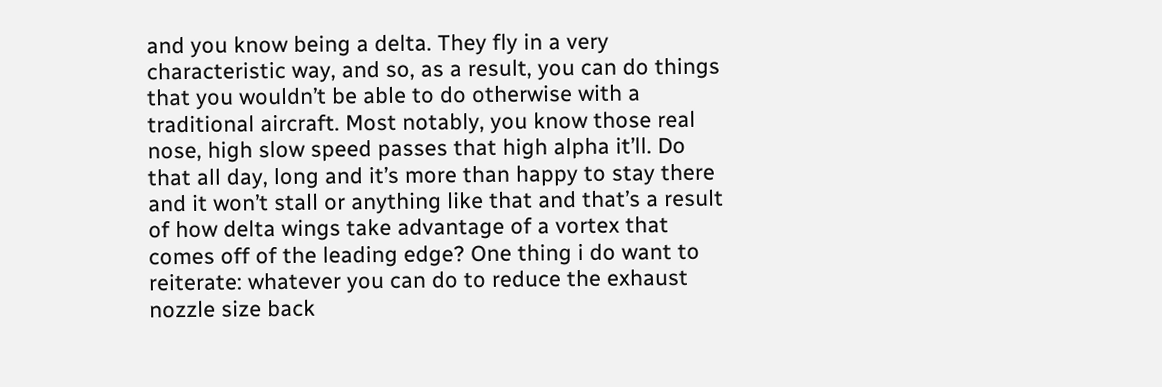and you know being a delta. They fly in a very characteristic way, and so, as a result, you can do things that you wouldn’t be able to do otherwise with a traditional aircraft. Most notably, you know those real nose, high slow speed passes that high alpha it’ll. Do that all day, long and it’s more than happy to stay there and it won’t stall or anything like that and that’s a result of how delta wings take advantage of a vortex that comes off of the leading edge? One thing i do want to reiterate: whatever you can do to reduce the exhaust nozzle size back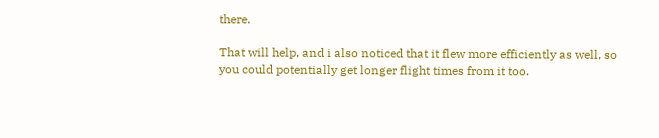there.

That will help, and i also noticed that it flew more efficiently as well, so you could potentially get longer flight times from it too.